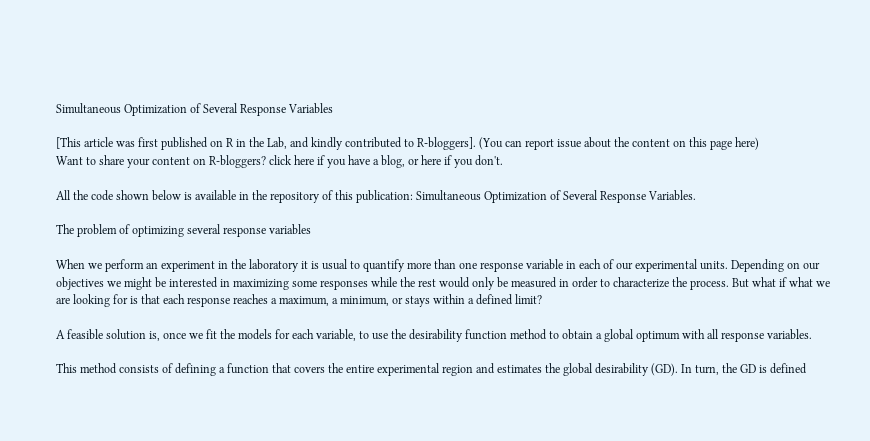Simultaneous Optimization of Several Response Variables

[This article was first published on R in the Lab, and kindly contributed to R-bloggers]. (You can report issue about the content on this page here)
Want to share your content on R-bloggers? click here if you have a blog, or here if you don't.

All the code shown below is available in the repository of this publication: Simultaneous Optimization of Several Response Variables.

The problem of optimizing several response variables

When we perform an experiment in the laboratory it is usual to quantify more than one response variable in each of our experimental units. Depending on our objectives we might be interested in maximizing some responses while the rest would only be measured in order to characterize the process. But what if what we are looking for is that each response reaches a maximum, a minimum, or stays within a defined limit?

A feasible solution is, once we fit the models for each variable, to use the desirability function method to obtain a global optimum with all response variables.

This method consists of defining a function that covers the entire experimental region and estimates the global desirability (GD). In turn, the GD is defined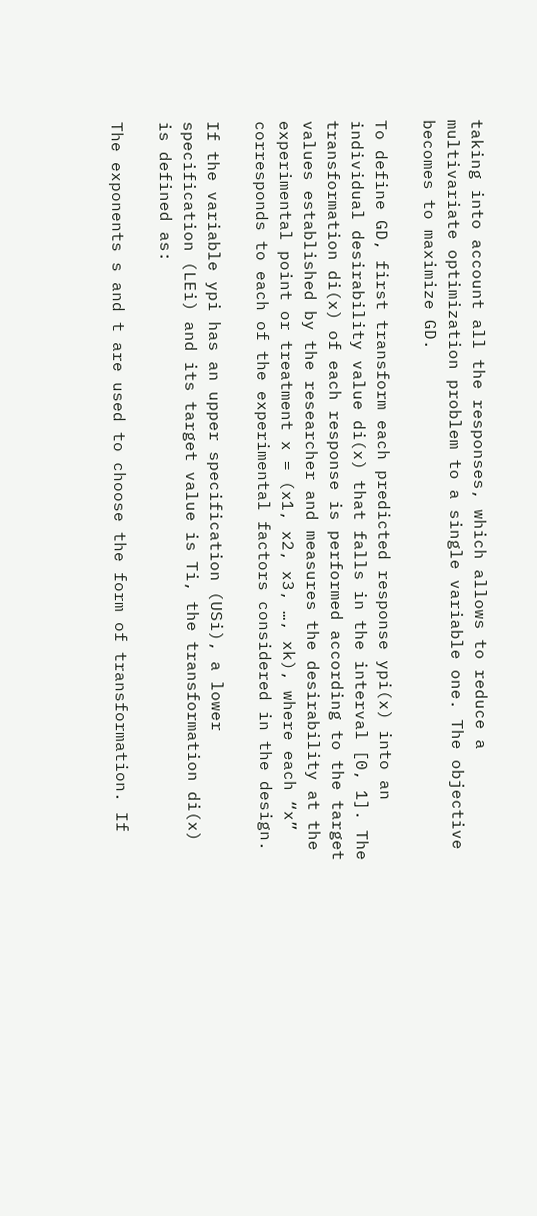taking into account all the responses, which allows to reduce a multivariate optimization problem to a single variable one. The objective becomes to maximize GD.

To define GD, first transform each predicted response ypi(x) into an individual desirability value di(x) that falls in the interval [0, 1]. The transformation di(x) of each response is performed according to the target values established by the researcher and measures the desirability at the experimental point or treatment x = (x1, x2, x3, …, xk), where each “x” corresponds to each of the experimental factors considered in the design.

If the variable ypi has an upper specification (USi), a lower specification (LEi) and its target value is Ti, the transformation di(x) is defined as:

The exponents s and t are used to choose the form of transformation. If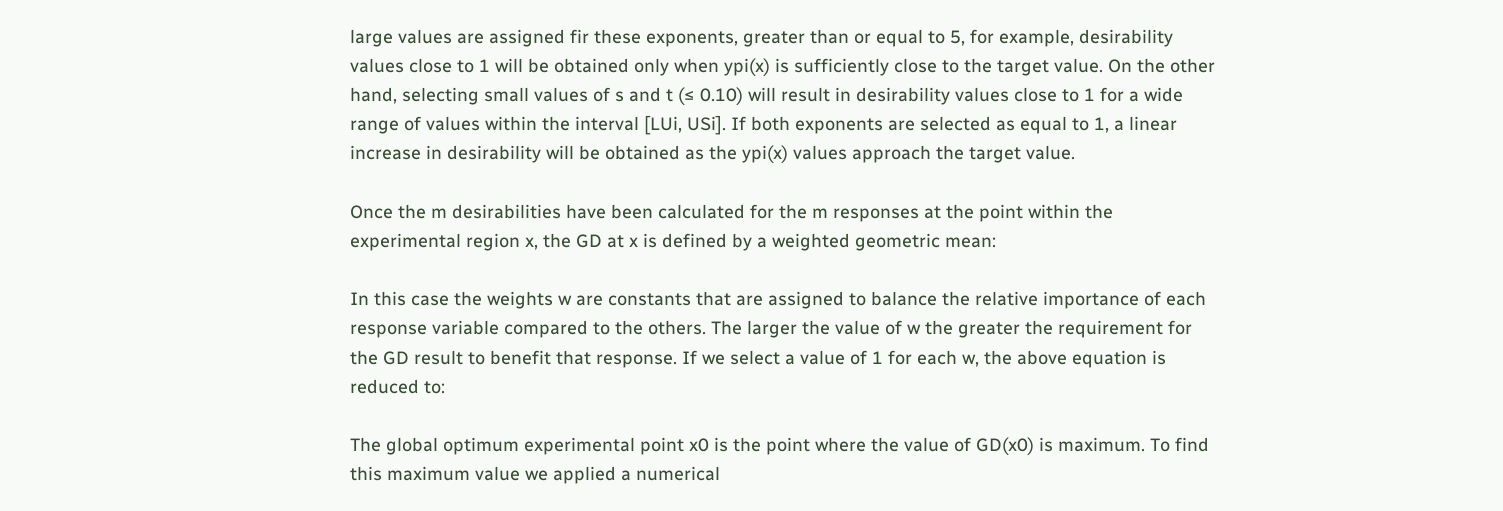large values are assigned fir these exponents, greater than or equal to 5, for example, desirability values close to 1 will be obtained only when ypi(x) is sufficiently close to the target value. On the other hand, selecting small values of s and t (≤ 0.10) will result in desirability values close to 1 for a wide range of values within the interval [LUi, USi]. If both exponents are selected as equal to 1, a linear increase in desirability will be obtained as the ypi(x) values approach the target value.

Once the m desirabilities have been calculated for the m responses at the point within the experimental region x, the GD at x is defined by a weighted geometric mean:

In this case the weights w are constants that are assigned to balance the relative importance of each response variable compared to the others. The larger the value of w the greater the requirement for the GD result to benefit that response. If we select a value of 1 for each w, the above equation is reduced to:

The global optimum experimental point x0 is the point where the value of GD(x0) is maximum. To find this maximum value we applied a numerical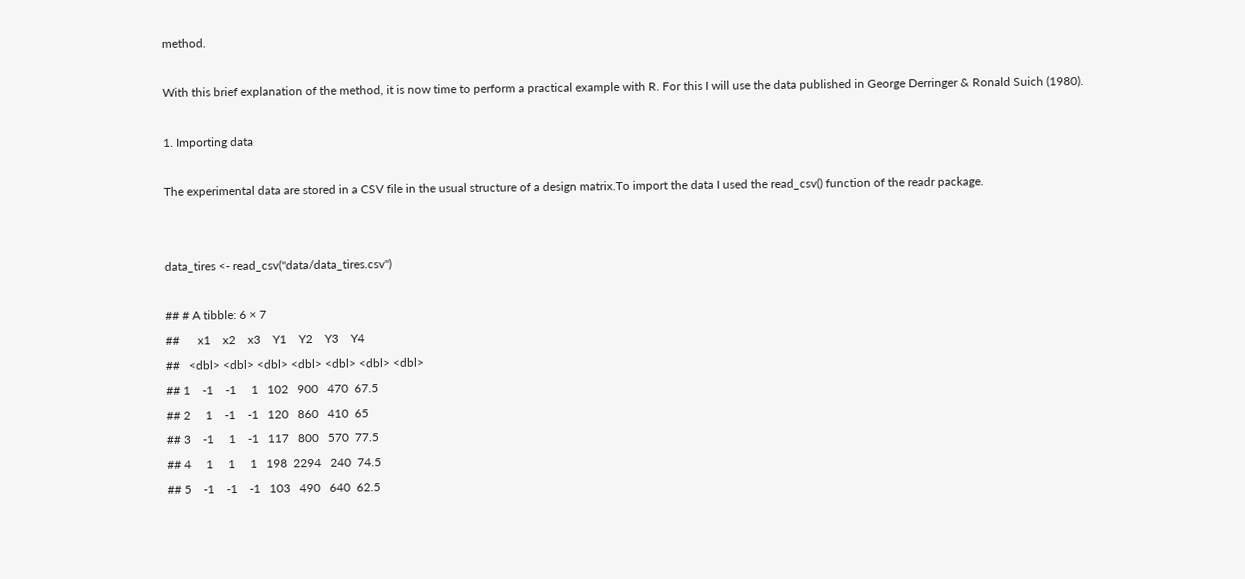method.

With this brief explanation of the method, it is now time to perform a practical example with R. For this I will use the data published in George Derringer & Ronald Suich (1980).

1. Importing data

The experimental data are stored in a CSV file in the usual structure of a design matrix.To import the data I used the read_csv() function of the readr package.


data_tires <- read_csv("data/data_tires.csv")

## # A tibble: 6 × 7
##      x1    x2    x3    Y1    Y2    Y3    Y4
##   <dbl> <dbl> <dbl> <dbl> <dbl> <dbl> <dbl>
## 1    -1    -1     1   102   900   470  67.5
## 2     1    -1    -1   120   860   410  65
## 3    -1     1    -1   117   800   570  77.5
## 4     1     1     1   198  2294   240  74.5
## 5    -1    -1    -1   103   490   640  62.5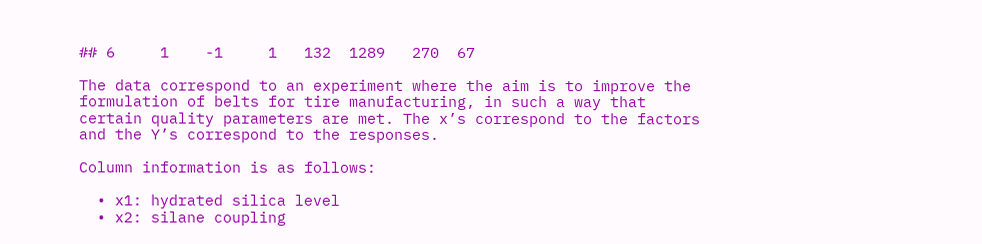## 6     1    -1     1   132  1289   270  67

The data correspond to an experiment where the aim is to improve the formulation of belts for tire manufacturing, in such a way that certain quality parameters are met. The x’s correspond to the factors and the Y’s correspond to the responses.

Column information is as follows:

  • x1: hydrated silica level
  • x2: silane coupling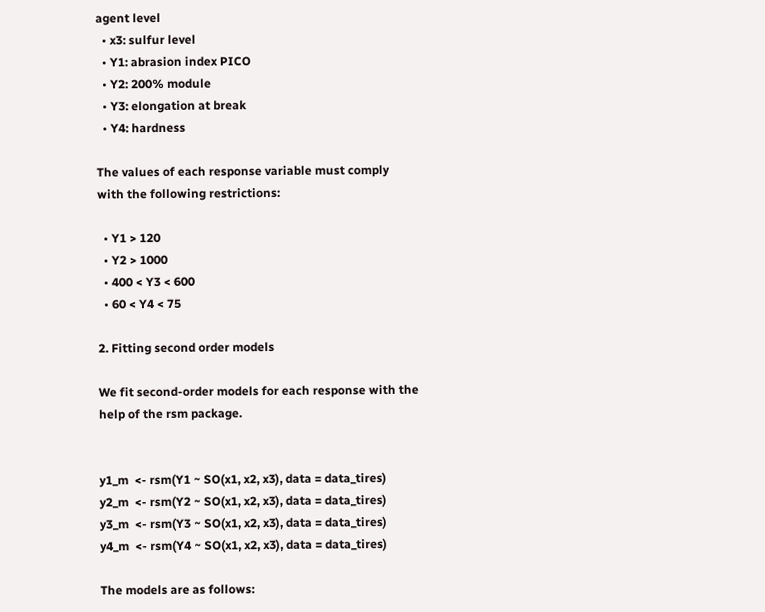agent level
  • x3: sulfur level
  • Y1: abrasion index PICO
  • Y2: 200% module
  • Y3: elongation at break
  • Y4: hardness

The values of each response variable must comply with the following restrictions:

  • Y1 > 120
  • Y2 > 1000
  • 400 < Y3 < 600
  • 60 < Y4 < 75

2. Fitting second order models

We fit second-order models for each response with the help of the rsm package.


y1_m  <- rsm(Y1 ~ SO(x1, x2, x3), data = data_tires)
y2_m  <- rsm(Y2 ~ SO(x1, x2, x3), data = data_tires)
y3_m  <- rsm(Y3 ~ SO(x1, x2, x3), data = data_tires)
y4_m  <- rsm(Y4 ~ SO(x1, x2, x3), data = data_tires)

The models are as follows: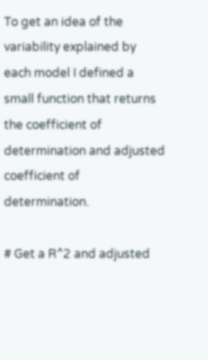To get an idea of the variability explained by each model I defined a small function that returns the coefficient of determination and adjusted coefficient of determination.

# Get a R^2 and adjusted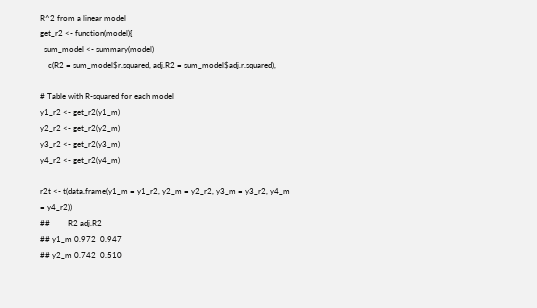R^2 from a linear model
get_r2 <- function(model){
  sum_model <- summary(model)
    c(R2 = sum_model$r.squared, adj.R2 = sum_model$adj.r.squared),

# Table with R-squared for each model
y1_r2 <- get_r2(y1_m)
y2_r2 <- get_r2(y2_m)
y3_r2 <- get_r2(y3_m)
y4_r2 <- get_r2(y4_m)

r2t <- t(data.frame(y1_m = y1_r2, y2_m = y2_r2, y3_m = y3_r2, y4_m = y4_r2))
##         R2 adj.R2
## y1_m 0.972  0.947
## y2_m 0.742  0.510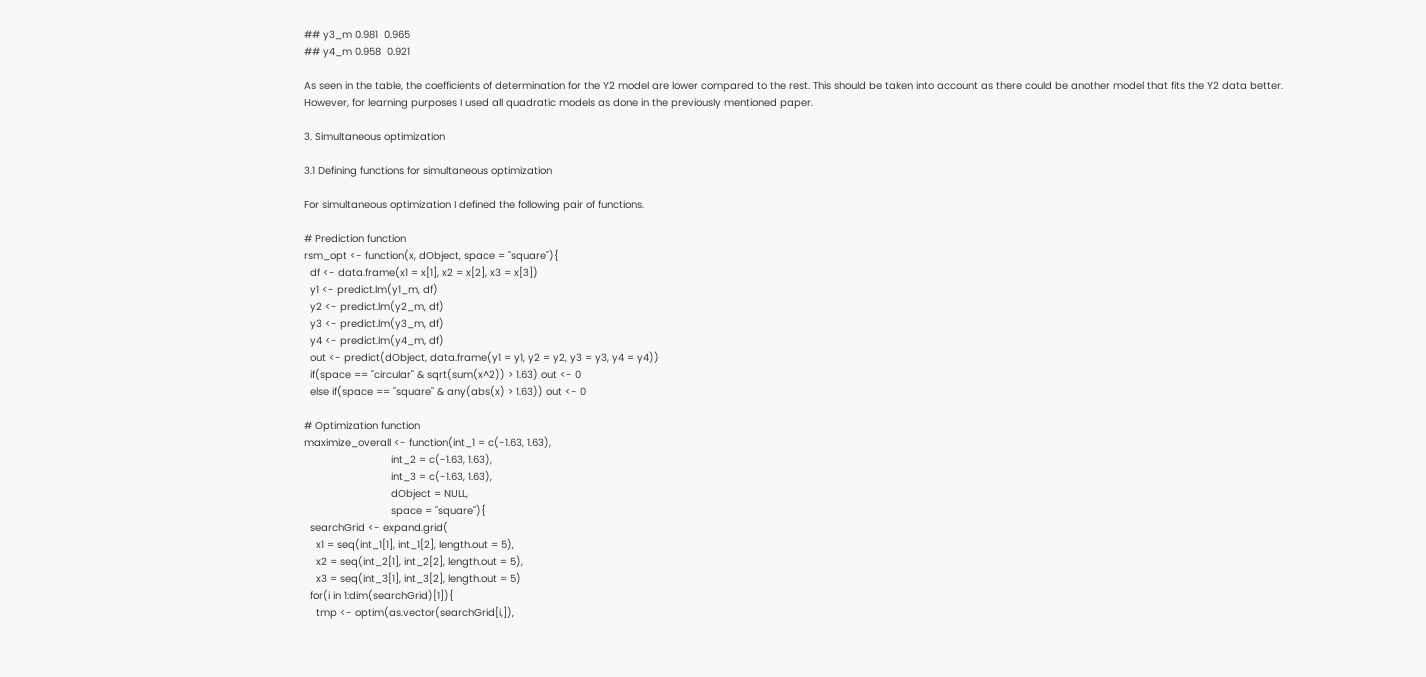## y3_m 0.981  0.965
## y4_m 0.958  0.921

As seen in the table, the coefficients of determination for the Y2 model are lower compared to the rest. This should be taken into account as there could be another model that fits the Y2 data better. However, for learning purposes I used all quadratic models as done in the previously mentioned paper.

3. Simultaneous optimization

3.1 Defining functions for simultaneous optimization

For simultaneous optimization I defined the following pair of functions.

# Prediction function
rsm_opt <- function(x, dObject, space = "square"){
  df <- data.frame(x1 = x[1], x2 = x[2], x3 = x[3])
  y1 <- predict.lm(y1_m, df)
  y2 <- predict.lm(y2_m, df)
  y3 <- predict.lm(y3_m, df)
  y4 <- predict.lm(y4_m, df)
  out <- predict(dObject, data.frame(y1 = y1, y2 = y2, y3 = y3, y4 = y4))
  if(space == "circular" & sqrt(sum(x^2)) > 1.63) out <- 0
  else if(space == "square" & any(abs(x) > 1.63)) out <- 0

# Optimization function
maximize_overall <- function(int_1 = c(-1.63, 1.63),
                             int_2 = c(-1.63, 1.63),
                             int_3 = c(-1.63, 1.63),
                             dObject = NULL,
                             space = "square"){
  searchGrid <- expand.grid(
    x1 = seq(int_1[1], int_1[2], length.out = 5),
    x2 = seq(int_2[1], int_2[2], length.out = 5),
    x3 = seq(int_3[1], int_3[2], length.out = 5)
  for(i in 1:dim(searchGrid)[1]){
    tmp <- optim(as.vector(searchGrid[i,]),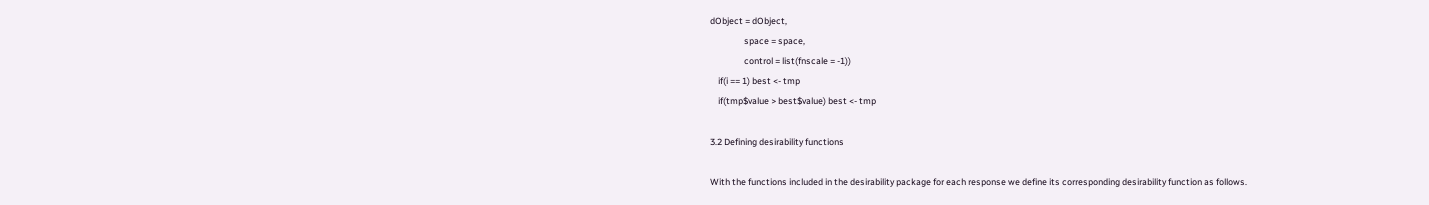dObject = dObject,
                 space = space,
                 control = list(fnscale = -1))
    if(i == 1) best <- tmp
    if(tmp$value > best$value) best <- tmp

3.2 Defining desirability functions

With the functions included in the desirability package for each response we define its corresponding desirability function as follows.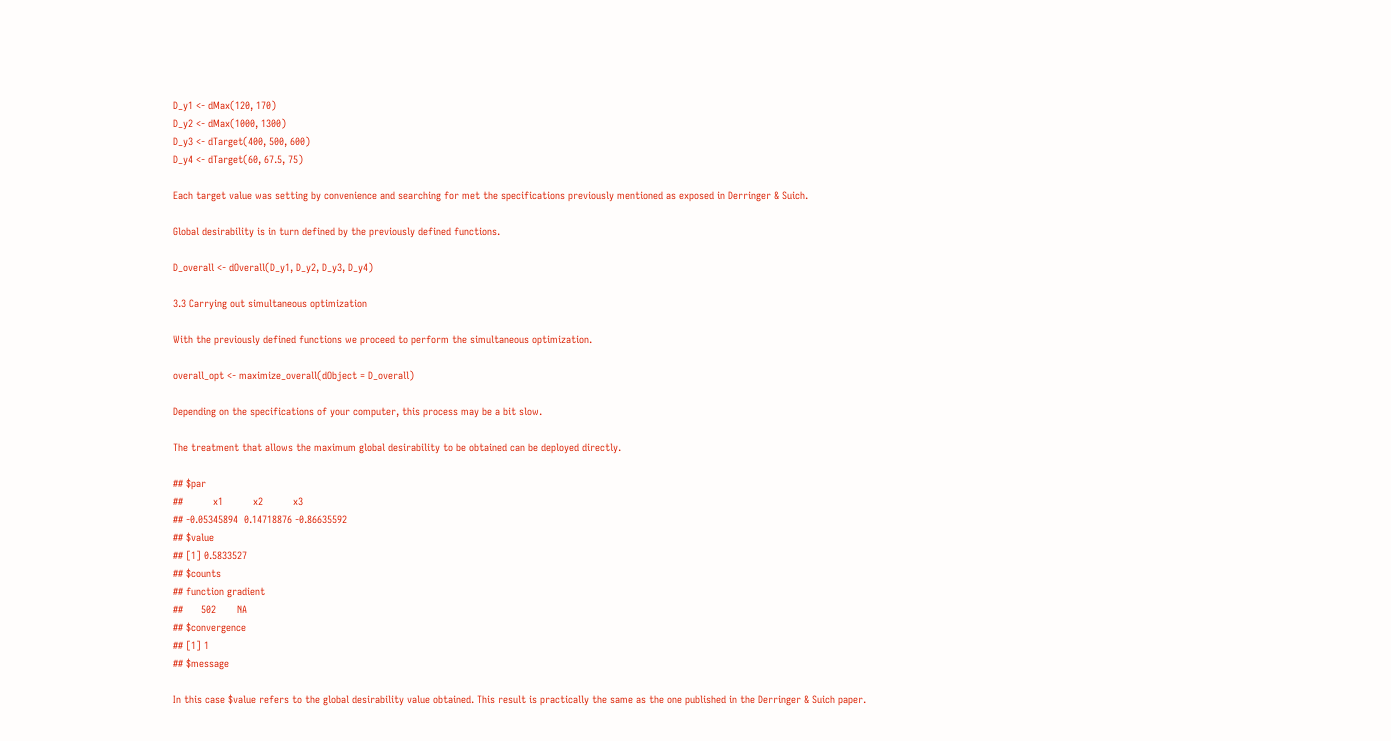D_y1 <- dMax(120, 170)
D_y2 <- dMax(1000, 1300)
D_y3 <- dTarget(400, 500, 600)
D_y4 <- dTarget(60, 67.5, 75)

Each target value was setting by convenience and searching for met the specifications previously mentioned as exposed in Derringer & Suich.

Global desirability is in turn defined by the previously defined functions.

D_overall <- dOverall(D_y1, D_y2, D_y3, D_y4)

3.3 Carrying out simultaneous optimization

With the previously defined functions we proceed to perform the simultaneous optimization.

overall_opt <- maximize_overall(dObject = D_overall)

Depending on the specifications of your computer, this process may be a bit slow.

The treatment that allows the maximum global desirability to be obtained can be deployed directly.

## $par
##          x1          x2          x3
## -0.05345894  0.14718876 -0.86635592
## $value
## [1] 0.5833527
## $counts
## function gradient
##      502       NA
## $convergence
## [1] 1
## $message

In this case $value refers to the global desirability value obtained. This result is practically the same as the one published in the Derringer & Suich paper.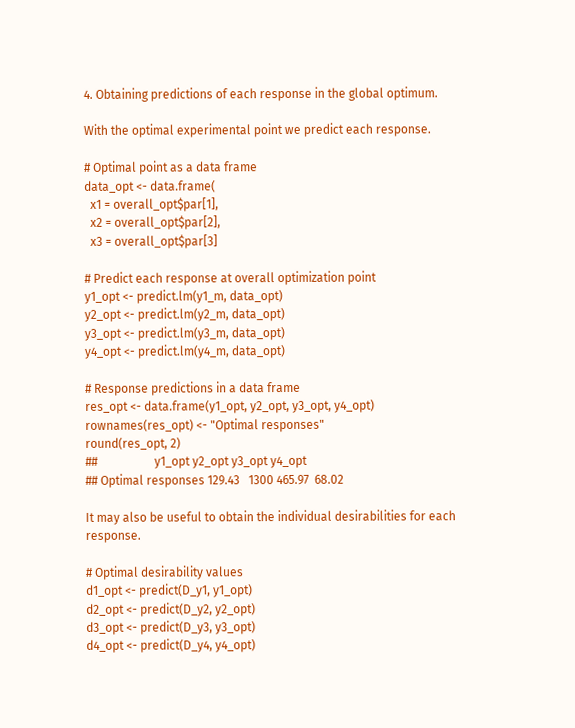4. Obtaining predictions of each response in the global optimum.

With the optimal experimental point we predict each response.

# Optimal point as a data frame
data_opt <- data.frame(
  x1 = overall_opt$par[1],
  x2 = overall_opt$par[2],
  x3 = overall_opt$par[3]

# Predict each response at overall optimization point
y1_opt <- predict.lm(y1_m, data_opt)
y2_opt <- predict.lm(y2_m, data_opt)
y3_opt <- predict.lm(y3_m, data_opt)
y4_opt <- predict.lm(y4_m, data_opt)

# Response predictions in a data frame
res_opt <- data.frame(y1_opt, y2_opt, y3_opt, y4_opt)
rownames(res_opt) <- "Optimal responses"
round(res_opt, 2)
##                   y1_opt y2_opt y3_opt y4_opt
## Optimal responses 129.43   1300 465.97  68.02

It may also be useful to obtain the individual desirabilities for each response.

# Optimal desirability values
d1_opt <- predict(D_y1, y1_opt)
d2_opt <- predict(D_y2, y2_opt)
d3_opt <- predict(D_y3, y3_opt)
d4_opt <- predict(D_y4, y4_opt)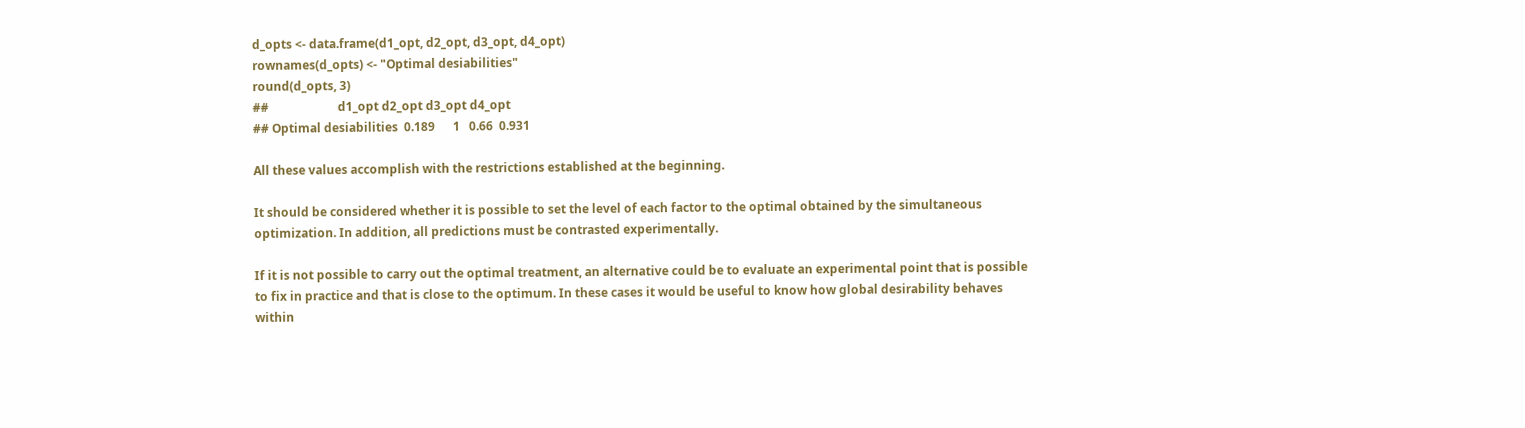d_opts <- data.frame(d1_opt, d2_opt, d3_opt, d4_opt)
rownames(d_opts) <- "Optimal desiabilities"
round(d_opts, 3)
##                       d1_opt d2_opt d3_opt d4_opt
## Optimal desiabilities  0.189      1   0.66  0.931

All these values accomplish with the restrictions established at the beginning.

It should be considered whether it is possible to set the level of each factor to the optimal obtained by the simultaneous optimization. In addition, all predictions must be contrasted experimentally.

If it is not possible to carry out the optimal treatment, an alternative could be to evaluate an experimental point that is possible to fix in practice and that is close to the optimum. In these cases it would be useful to know how global desirability behaves within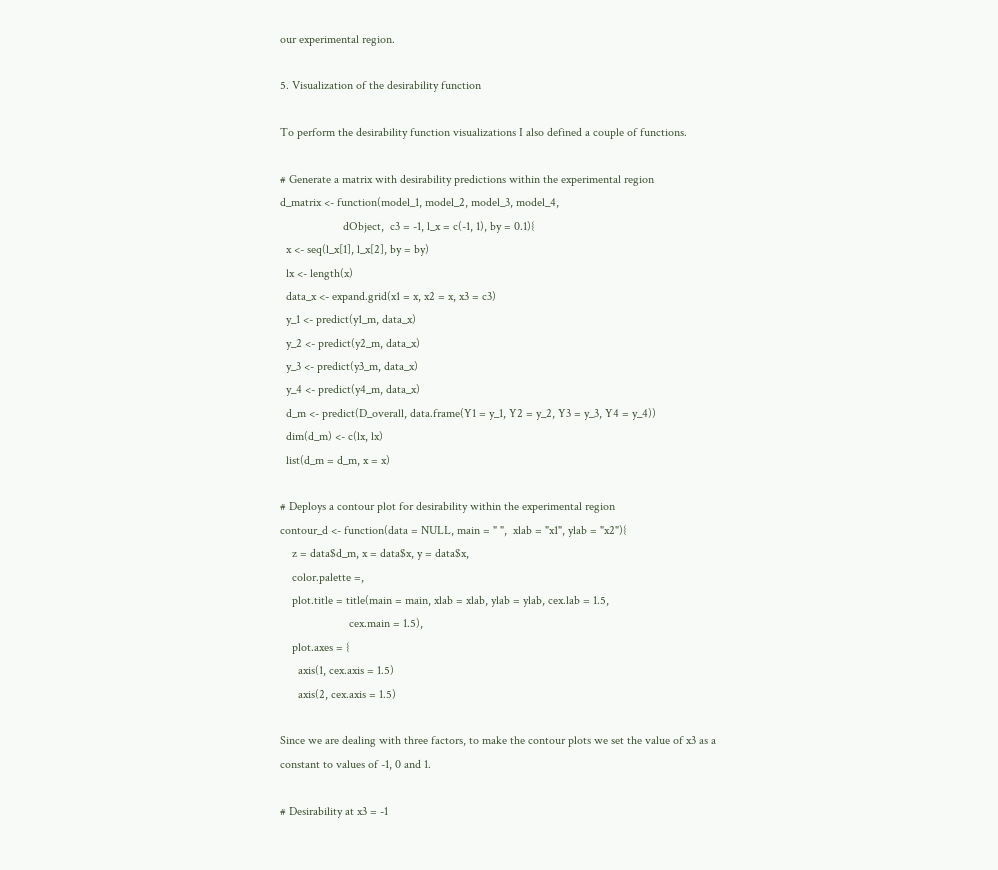our experimental region.

5. Visualization of the desirability function

To perform the desirability function visualizations I also defined a couple of functions.

# Generate a matrix with desirability predictions within the experimental region
d_matrix <- function(model_1, model_2, model_3, model_4,
                     dObject,  c3 = -1, l_x = c(-1, 1), by = 0.1){
  x <- seq(l_x[1], l_x[2], by = by)
  lx <- length(x)
  data_x <- expand.grid(x1 = x, x2 = x, x3 = c3)
  y_1 <- predict(y1_m, data_x)
  y_2 <- predict(y2_m, data_x)
  y_3 <- predict(y3_m, data_x)
  y_4 <- predict(y4_m, data_x)
  d_m <- predict(D_overall, data.frame(Y1 = y_1, Y2 = y_2, Y3 = y_3, Y4 = y_4))
  dim(d_m) <- c(lx, lx)
  list(d_m = d_m, x = x)

# Deploys a contour plot for desirability within the experimental region
contour_d <- function(data = NULL, main = " ",  xlab = "x1", ylab = "x2"){
    z = data$d_m, x = data$x, y = data$x,
    color.palette =,
    plot.title = title(main = main, xlab = xlab, ylab = ylab, cex.lab = 1.5,
                       cex.main = 1.5),
    plot.axes = {
      axis(1, cex.axis = 1.5)
      axis(2, cex.axis = 1.5)

Since we are dealing with three factors, to make the contour plots we set the value of x3 as a constant to values of -1, 0 and 1.

# Desirability at x3 = -1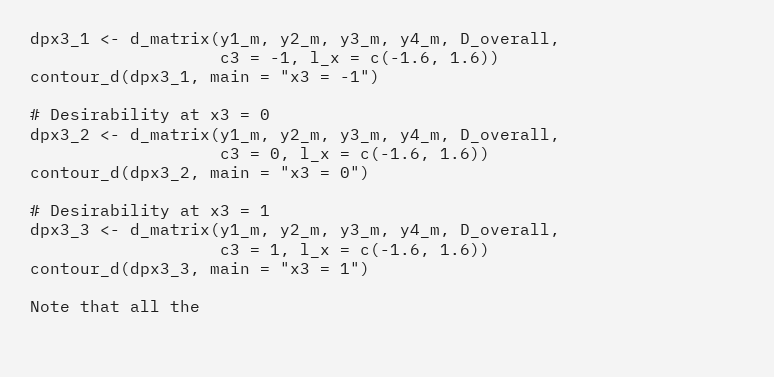dpx3_1 <- d_matrix(y1_m, y2_m, y3_m, y4_m, D_overall,
                   c3 = -1, l_x = c(-1.6, 1.6))
contour_d(dpx3_1, main = "x3 = -1")

# Desirability at x3 = 0
dpx3_2 <- d_matrix(y1_m, y2_m, y3_m, y4_m, D_overall,
                   c3 = 0, l_x = c(-1.6, 1.6))
contour_d(dpx3_2, main = "x3 = 0")

# Desirability at x3 = 1
dpx3_3 <- d_matrix(y1_m, y2_m, y3_m, y4_m, D_overall,
                   c3 = 1, l_x = c(-1.6, 1.6))
contour_d(dpx3_3, main = "x3 = 1")

Note that all the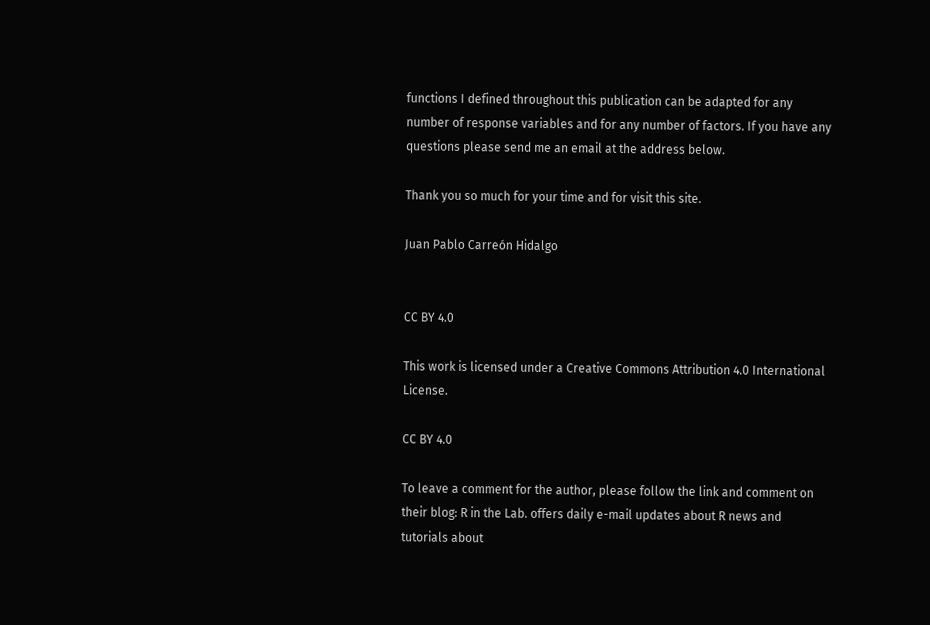functions I defined throughout this publication can be adapted for any number of response variables and for any number of factors. If you have any questions please send me an email at the address below.

Thank you so much for your time and for visit this site.

Juan Pablo Carreón Hidalgo


CC BY 4.0

This work is licensed under a Creative Commons Attribution 4.0 International License.

CC BY 4.0

To leave a comment for the author, please follow the link and comment on their blog: R in the Lab. offers daily e-mail updates about R news and tutorials about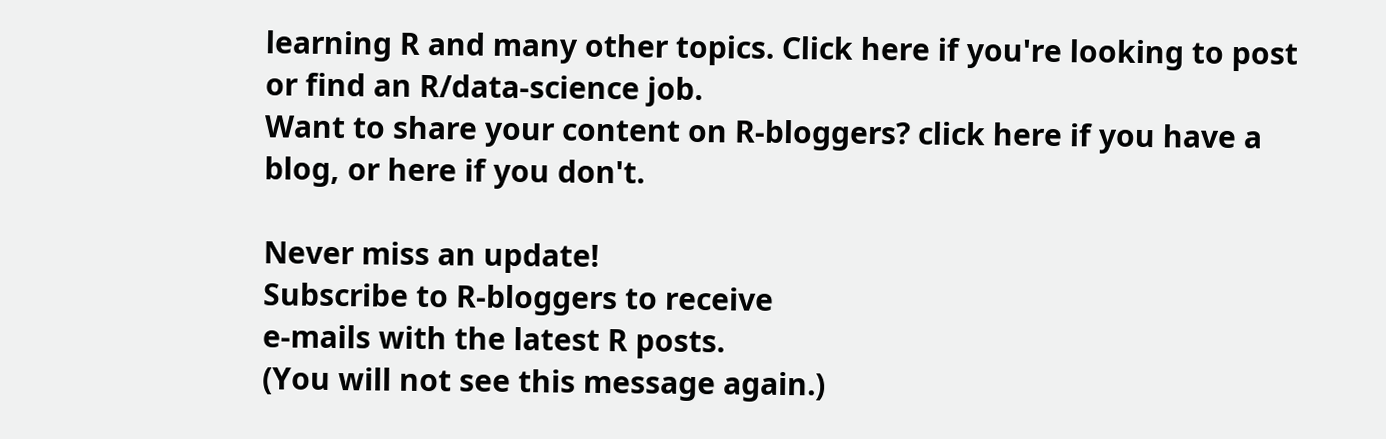learning R and many other topics. Click here if you're looking to post or find an R/data-science job.
Want to share your content on R-bloggers? click here if you have a blog, or here if you don't.

Never miss an update!
Subscribe to R-bloggers to receive
e-mails with the latest R posts.
(You will not see this message again.)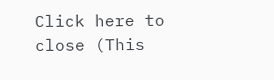Click here to close (This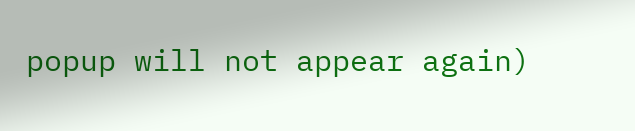popup will not appear again)